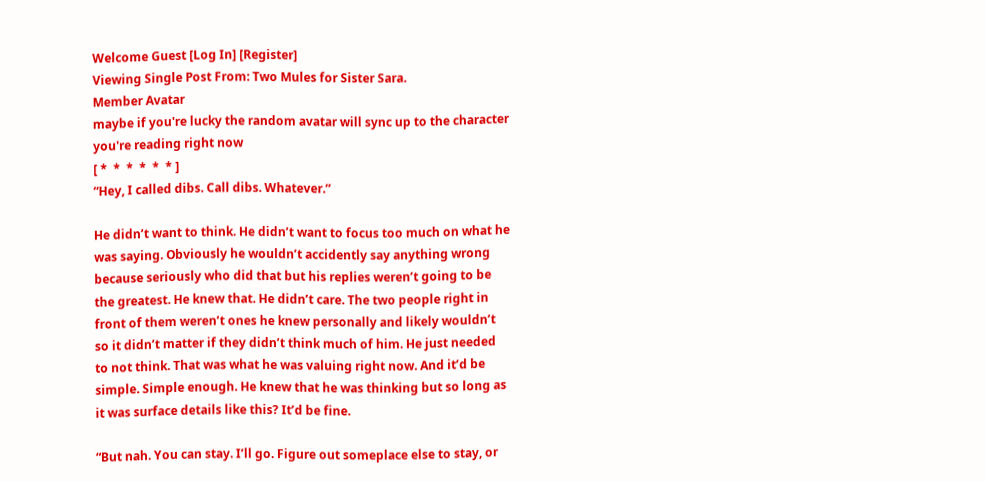Welcome Guest [Log In] [Register]
Viewing Single Post From: Two Mules for Sister Sara.
Member Avatar
maybe if you're lucky the random avatar will sync up to the character you're reading right now
[ *  *  *  *  *  * ]
“Hey, I called dibs. Call dibs. Whatever.”

He didn’t want to think. He didn’t want to focus too much on what he was saying. Obviously he wouldn’t accidently say anything wrong because seriously who did that but his replies weren’t going to be the greatest. He knew that. He didn’t care. The two people right in front of them weren’t ones he knew personally and likely wouldn’t so it didn’t matter if they didn’t think much of him. He just needed to not think. That was what he was valuing right now. And it’d be simple. Simple enough. He knew that he was thinking but so long as it was surface details like this? It’d be fine.

“But nah. You can stay. I’ll go. Figure out someplace else to stay, or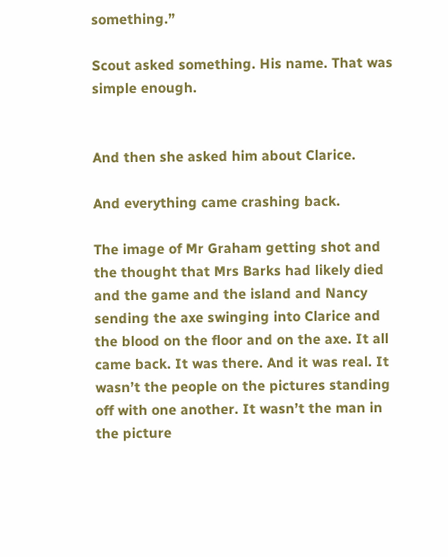something.”

Scout asked something. His name. That was simple enough.


And then she asked him about Clarice.

And everything came crashing back.

The image of Mr Graham getting shot and the thought that Mrs Barks had likely died and the game and the island and Nancy sending the axe swinging into Clarice and the blood on the floor and on the axe. It all came back. It was there. And it was real. It wasn’t the people on the pictures standing off with one another. It wasn’t the man in the picture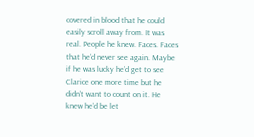covered in blood that he could easily scroll away from. It was real. People he knew. Faces. Faces that he’d never see again. Maybe if he was lucky he’d get to see Clarice one more time but he didn’t want to count on it. He knew he’d be let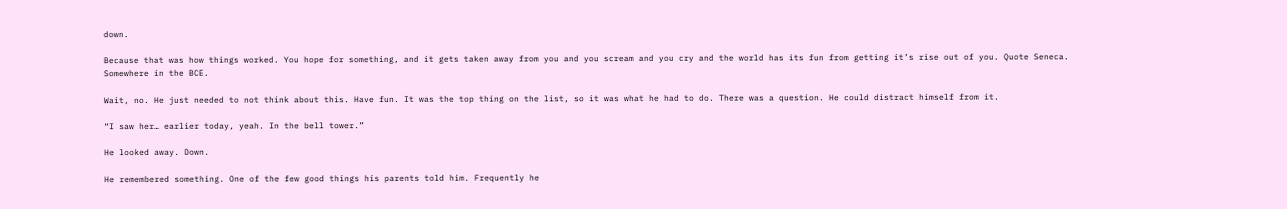down.

Because that was how things worked. You hope for something, and it gets taken away from you and you scream and you cry and the world has its fun from getting it’s rise out of you. Quote Seneca. Somewhere in the BCE.

Wait, no. He just needed to not think about this. Have fun. It was the top thing on the list, so it was what he had to do. There was a question. He could distract himself from it.

“I saw her… earlier today, yeah. In the bell tower.”

He looked away. Down.

He remembered something. One of the few good things his parents told him. Frequently he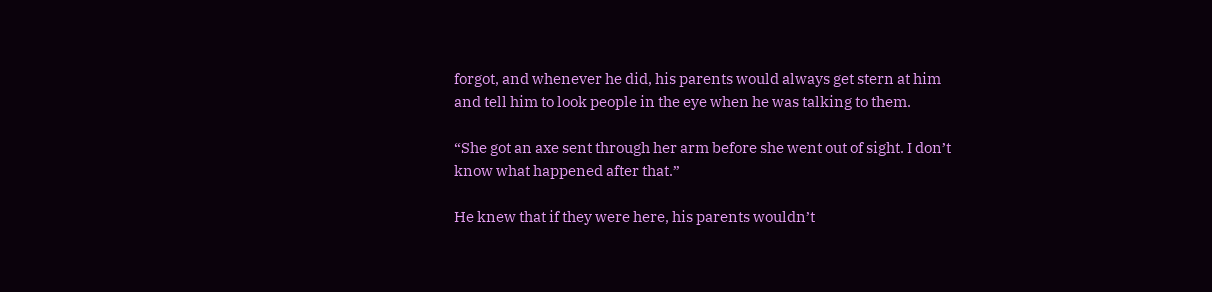forgot, and whenever he did, his parents would always get stern at him and tell him to look people in the eye when he was talking to them.

“She got an axe sent through her arm before she went out of sight. I don’t know what happened after that.”

He knew that if they were here, his parents wouldn’t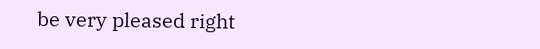be very pleased right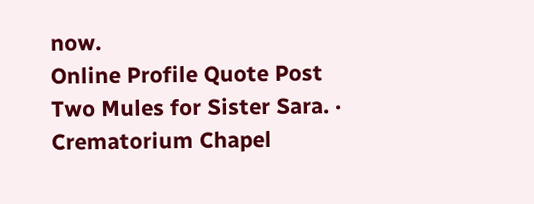now.
Online Profile Quote Post
Two Mules for Sister Sara. · Crematorium Chapel